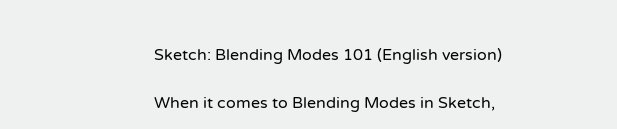Sketch: Blending Modes 101 (English version)

When it comes to Blending Modes in Sketch,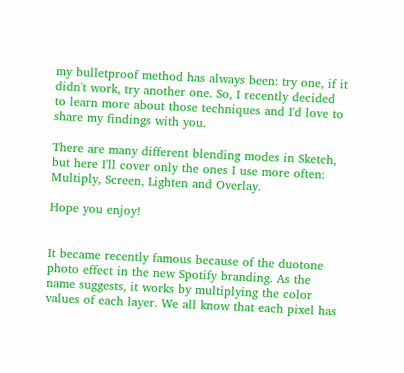my bulletproof method has always been: try one, if it didn't work, try another one. So, I recently decided to learn more about those techniques and I'd love to share my findings with you.

There are many different blending modes in Sketch, but here I'll cover only the ones I use more often: Multiply, Screen, Lighten and Overlay.

Hope you enjoy!


It became recently famous because of the duotone photo effect in the new Spotify branding. As the name suggests, it works by multiplying the color values of each layer. We all know that each pixel has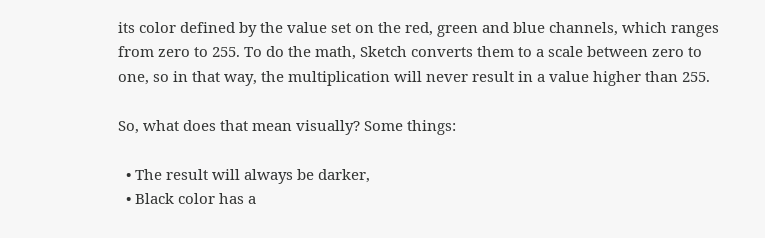its color defined by the value set on the red, green and blue channels, which ranges from zero to 255. To do the math, Sketch converts them to a scale between zero to one, so in that way, the multiplication will never result in a value higher than 255.

So, what does that mean visually? Some things:

  • The result will always be darker,
  • Black color has a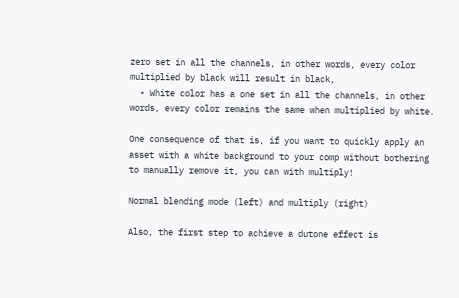zero set in all the channels, in other words, every color multiplied by black will result in black,
  • White color has a one set in all the channels, in other words, every color remains the same when multiplied by white.

One consequence of that is, if you want to quickly apply an asset with a white background to your comp without bothering to manually remove it, you can with multiply!

Normal blending mode (left) and multiply (right)

Also, the first step to achieve a dutone effect is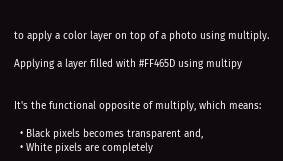to apply a color layer on top of a photo using multiply.

Applying a layer filled with #FF465D using multipy


It's the functional opposite of multiply, which means:

  • Black pixels becomes transparent and,
  • White pixels are completely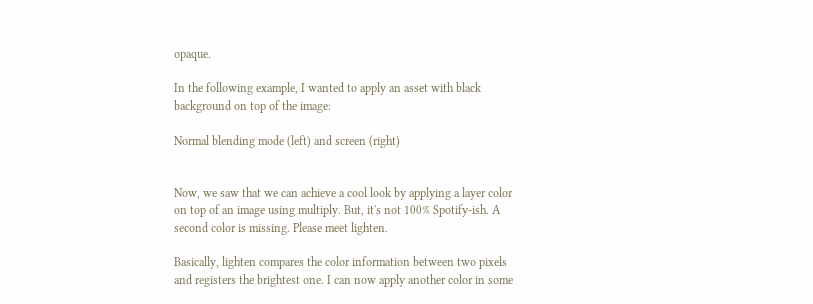opaque.

In the following example, I wanted to apply an asset with black background on top of the image:

Normal blending mode (left) and screen (right)


Now, we saw that we can achieve a cool look by applying a layer color on top of an image using multiply. But, it's not 100% Spotify-ish. A second color is missing. Please meet lighten.

Basically, lighten compares the color information between two pixels and registers the brightest one. I can now apply another color in some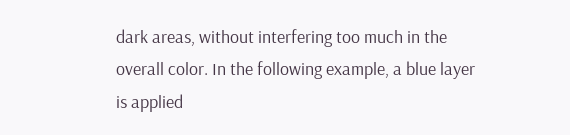dark areas, without interfering too much in the overall color. In the following example, a blue layer is applied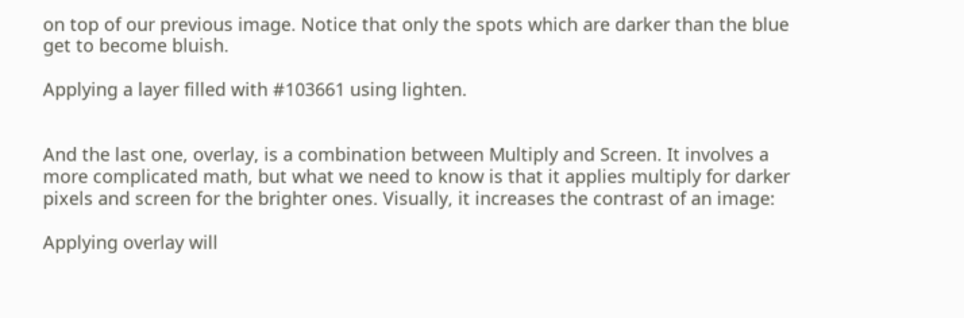on top of our previous image. Notice that only the spots which are darker than the blue get to become bluish.

Applying a layer filled with #103661 using lighten.


And the last one, overlay, is a combination between Multiply and Screen. It involves a more complicated math, but what we need to know is that it applies multiply for darker pixels and screen for the brighter ones. Visually, it increases the contrast of an image:

Applying overlay will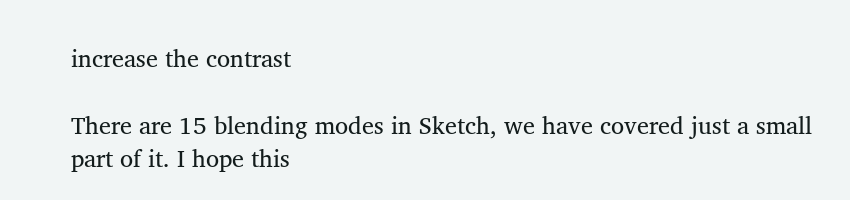increase the contrast

There are 15 blending modes in Sketch, we have covered just a small part of it. I hope this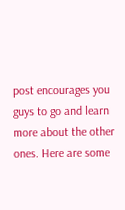post encourages you guys to go and learn more about the other ones. Here are some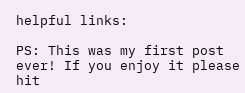helpful links:

PS: This was my first post ever! If you enjoy it please hit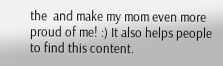the  and make my mom even more proud of me! :) It also helps people to find this content.